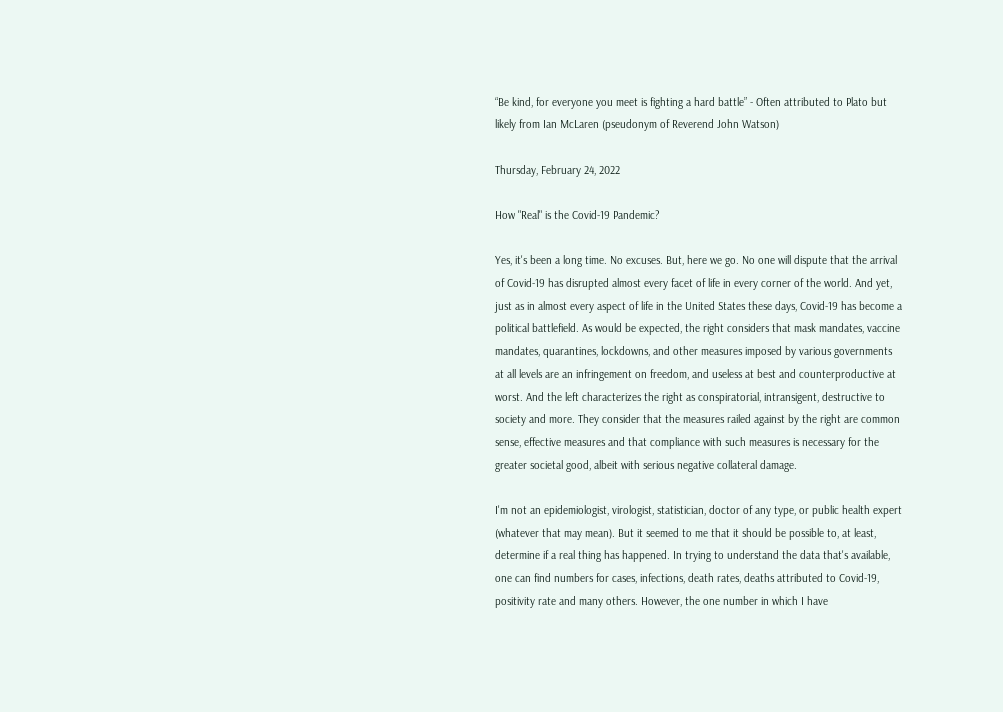“Be kind, for everyone you meet is fighting a hard battle” - Often attributed to Plato but likely from Ian McLaren (pseudonym of Reverend John Watson)

Thursday, February 24, 2022

How "Real" is the Covid-19 Pandemic?

Yes, it's been a long time. No excuses. But, here we go. No one will dispute that the arrival of Covid-19 has disrupted almost every facet of life in every corner of the world. And yet, just as in almost every aspect of life in the United States these days, Covid-19 has become a political battlefield. As would be expected, the right considers that mask mandates, vaccine mandates, quarantines, lockdowns, and other measures imposed by various governments at all levels are an infringement on freedom, and useless at best and counterproductive at worst. And the left characterizes the right as conspiratorial, intransigent, destructive to society and more. They consider that the measures railed against by the right are common sense, effective measures and that compliance with such measures is necessary for the greater societal good, albeit with serious negative collateral damage.

I'm not an epidemiologist, virologist, statistician, doctor of any type, or public health expert (whatever that may mean). But it seemed to me that it should be possible to, at least, determine if a real thing has happened. In trying to understand the data that's available, one can find numbers for cases, infections, death rates, deaths attributed to Covid-19, positivity rate and many others. However, the one number in which I have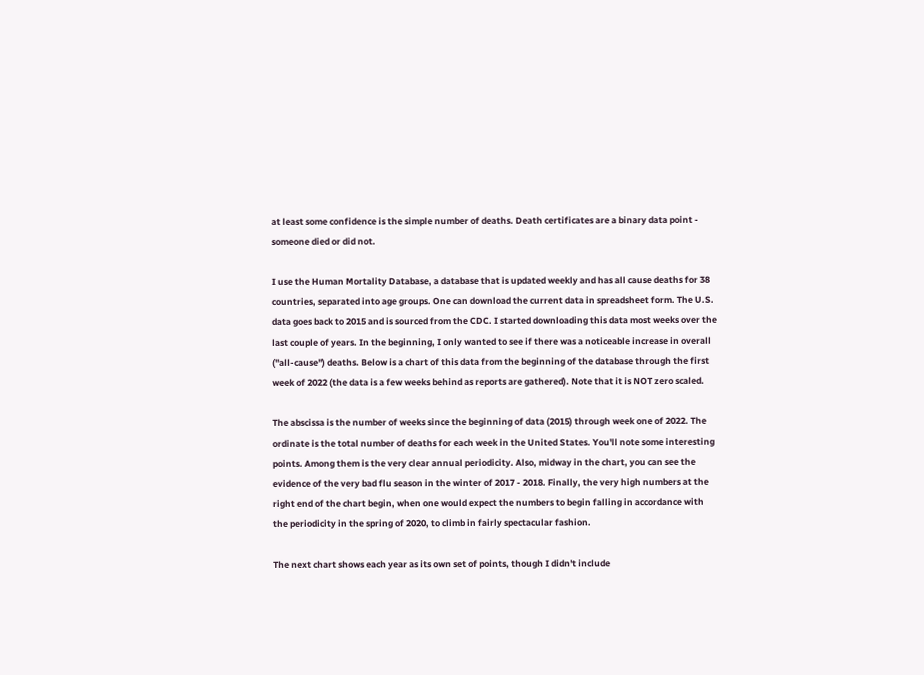at least some confidence is the simple number of deaths. Death certificates are a binary data point - someone died or did not.

I use the Human Mortality Database, a database that is updated weekly and has all cause deaths for 38 countries, separated into age groups. One can download the current data in spreadsheet form. The U.S. data goes back to 2015 and is sourced from the CDC. I started downloading this data most weeks over the last couple of years. In the beginning, I only wanted to see if there was a noticeable increase in overall ("all-cause") deaths. Below is a chart of this data from the beginning of the database through the first week of 2022 (the data is a few weeks behind as reports are gathered). Note that it is NOT zero scaled.

The abscissa is the number of weeks since the beginning of data (2015) through week one of 2022. The ordinate is the total number of deaths for each week in the United States. You'll note some interesting points. Among them is the very clear annual periodicity. Also, midway in the chart, you can see the evidence of the very bad flu season in the winter of 2017 - 2018. Finally, the very high numbers at the right end of the chart begin, when one would expect the numbers to begin falling in accordance with the periodicity in the spring of 2020, to climb in fairly spectacular fashion.

The next chart shows each year as its own set of points, though I didn't include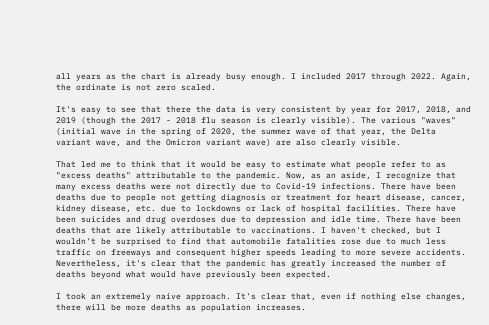all years as the chart is already busy enough. I included 2017 through 2022. Again, the ordinate is not zero scaled.

It's easy to see that there the data is very consistent by year for 2017, 2018, and 2019 (though the 2017 - 2018 flu season is clearly visible). The various "waves" (initial wave in the spring of 2020, the summer wave of that year, the Delta variant wave, and the Omicron variant wave) are also clearly visible.

That led me to think that it would be easy to estimate what people refer to as "excess deaths" attributable to the pandemic. Now, as an aside, I recognize that many excess deaths were not directly due to Covid-19 infections. There have been deaths due to people not getting diagnosis or treatment for heart disease, cancer, kidney disease, etc. due to lockdowns or lack of hospital facilities. There have been suicides and drug overdoses due to depression and idle time. There have been deaths that are likely attributable to vaccinations. I haven't checked, but I wouldn't be surprised to find that automobile fatalities rose due to much less traffic on freeways and consequent higher speeds leading to more severe accidents. Nevertheless, it's clear that the pandemic has greatly increased the number of deaths beyond what would have previously been expected.

I took an extremely naive approach. It's clear that, even if nothing else changes, there will be more deaths as population increases.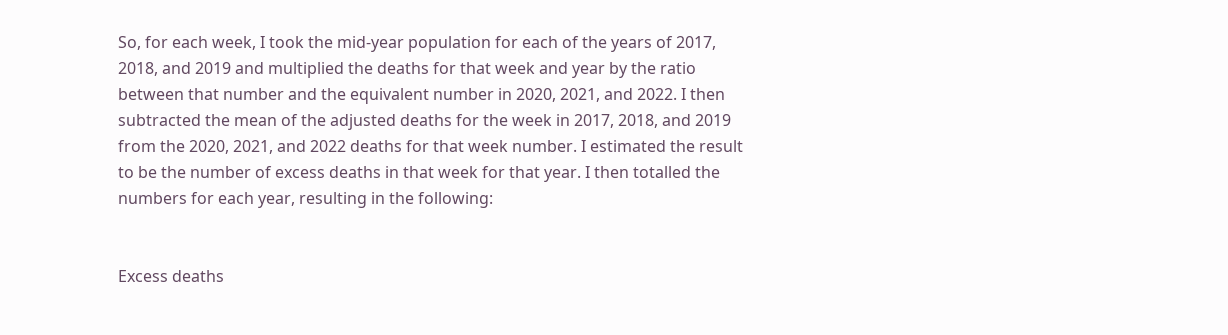So, for each week, I took the mid-year population for each of the years of 2017, 2018, and 2019 and multiplied the deaths for that week and year by the ratio between that number and the equivalent number in 2020, 2021, and 2022. I then subtracted the mean of the adjusted deaths for the week in 2017, 2018, and 2019 from the 2020, 2021, and 2022 deaths for that week number. I estimated the result to be the number of excess deaths in that week for that year. I then totalled the numbers for each year, resulting in the following:


Excess deaths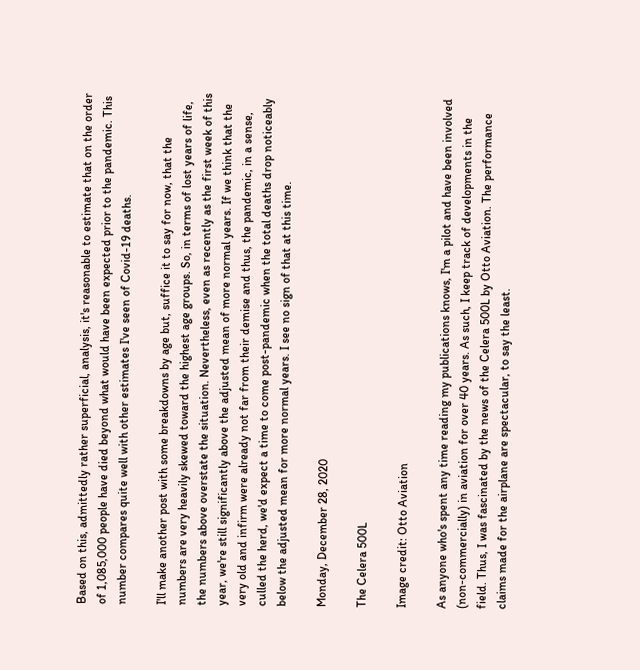Based on this, admittedly rather superficial, analysis, it's reasonable to estimate that on the order of 1,085,000 people have died beyond what would have been expected prior to the pandemic. This number compares quite well with other estimates I've seen of Covid-19 deaths.

I'll make another post with some breakdowns by age but, suffice it to say for now, that the numbers are very heavily skewed toward the highest age groups. So, in terms of lost years of life, the numbers above overstate the situation. Nevertheless, even as recently as the first week of this year, we're still significantly above the adjusted mean of more normal years. If we think that the very old and infirm were already not far from their demise and thus, the pandemic, in a sense, culled the herd, we'd expect a time to come post-pandemic when the total deaths drop noticeably below the adjusted mean for more normal years. I see no sign of that at this time.

Monday, December 28, 2020

The Celera 500L

Image credit: Otto Aviation

As anyone who's spent any time reading my publications knows, I'm a pilot and have been involved (non-commercially) in aviation for over 40 years. As such, I keep track of developments in the field. Thus, I was fascinated by the news of the Celera 500L by Otto Aviation. The performance claims made for the airplane are spectacular, to say the least.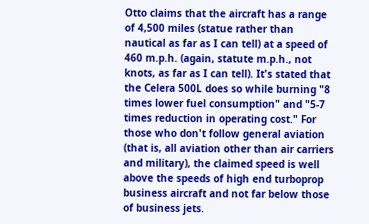Otto claims that the aircraft has a range of 4,500 miles (statue rather than nautical as far as I can tell) at a speed of 460 m.p.h. (again, statute m.p.h., not knots, as far as I can tell). It's stated that the Celera 500L does so while burning "8 times lower fuel consumption" and "5-7 times reduction in operating cost." For those who don't follow general aviation (that is, all aviation other than air carriers and military), the claimed speed is well above the speeds of high end turboprop business aircraft and not far below those of business jets.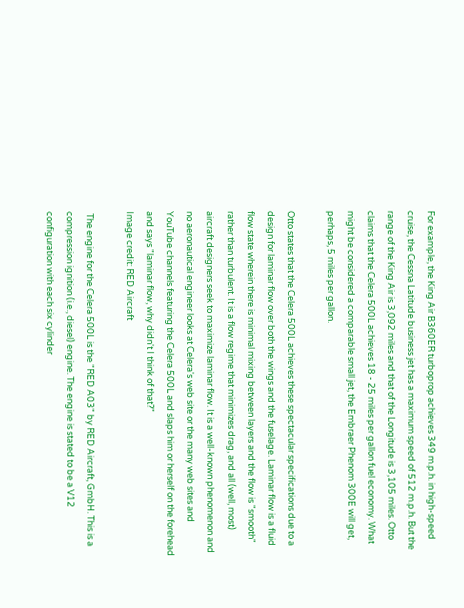For example, the King Air B360ER turboprop achieves 349 m.p.h. in high-speed cruise, the Cessna Latitude business jet has a maximum speed of 512 m.p.h. But the range of the King Air is 3,092 miles and that of the Longitude is 3,105 miles. Otto claims that the Celera 500L achieves 18 - 25 miles per gallon fuel economy. What might be considered a comparable small jet, the Embraer Phenom 300E will get, perhaps, 5 miles per gallon.

Otto states that the Celera 500L achieves these spectacular specifications due to a design for laminar flow over both the wings and the fuselage. Laminar flow is a fluid flow state wherein there is minimal mixing between layers and the flow is "smooth" rather than turbulent. It is a flow regime that minimizes drag, and all (well, most) aircraft designers seek to maximize laminar flow. It is a well-known phenomenon and no aeronautical engineer looks at Celera's web site or the many web sites and YouTube channels featuring the Celera 500L and slaps him or herself on the forehead and says "laminar flow, why didn't I think of that?"
Image credit: RED Aircraft

 The engine for the Celera 500L is the "RED A03" by RED Aircraft, GmbH. This is a
compression ignition (i.e., diesel) engine. The engine is stated to be a V12 configuration with each six cylinder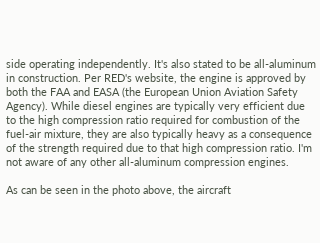side operating independently. It's also stated to be all-aluminum in construction. Per RED's website, the engine is approved by both the FAA and EASA (the European Union Aviation Safety Agency). While diesel engines are typically very efficient due to the high compression ratio required for combustion of the fuel-air mixture, they are also typically heavy as a consequence of the strength required due to that high compression ratio. I'm not aware of any other all-aluminum compression engines.

As can be seen in the photo above, the aircraft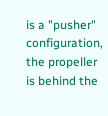is a "pusher" configuration, the propeller is behind the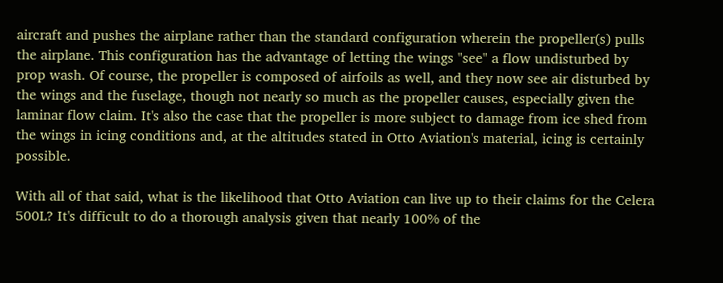aircraft and pushes the airplane rather than the standard configuration wherein the propeller(s) pulls the airplane. This configuration has the advantage of letting the wings "see" a flow undisturbed by prop wash. Of course, the propeller is composed of airfoils as well, and they now see air disturbed by the wings and the fuselage, though not nearly so much as the propeller causes, especially given the laminar flow claim. It's also the case that the propeller is more subject to damage from ice shed from the wings in icing conditions and, at the altitudes stated in Otto Aviation's material, icing is certainly possible.

With all of that said, what is the likelihood that Otto Aviation can live up to their claims for the Celera 500L? It's difficult to do a thorough analysis given that nearly 100% of the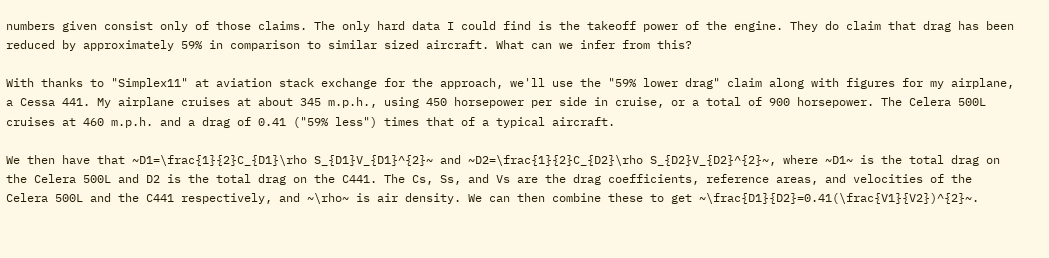numbers given consist only of those claims. The only hard data I could find is the takeoff power of the engine. They do claim that drag has been reduced by approximately 59% in comparison to similar sized aircraft. What can we infer from this?

With thanks to "Simplex11" at aviation stack exchange for the approach, we'll use the "59% lower drag" claim along with figures for my airplane, a Cessa 441. My airplane cruises at about 345 m.p.h., using 450 horsepower per side in cruise, or a total of 900 horsepower. The Celera 500L cruises at 460 m.p.h. and a drag of 0.41 ("59% less") times that of a typical aircraft.

We then have that ~D1=\frac{1}{2}C_{D1}\rho S_{D1}V_{D1}^{2}~ and ~D2=\frac{1}{2}C_{D2}\rho S_{D2}V_{D2}^{2}~, where ~D1~ is the total drag on the Celera 500L and D2 is the total drag on the C441. The Cs, Ss, and Vs are the drag coefficients, reference areas, and velocities of the Celera 500L and the C441 respectively, and ~\rho~ is air density. We can then combine these to get ~\frac{D1}{D2}=0.41(\frac{V1}{V2})^{2}~.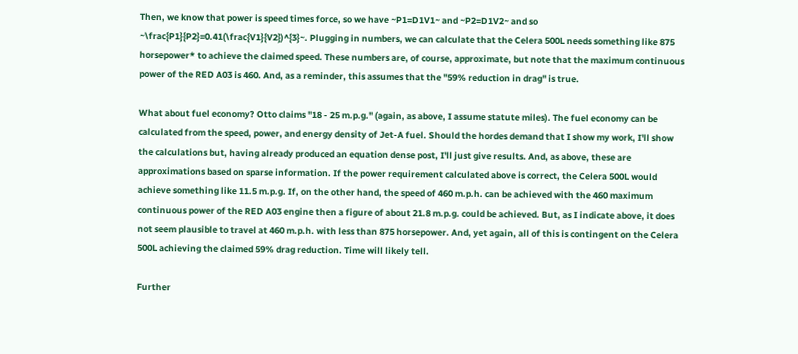Then, we know that power is speed times force, so we have ~P1=D1V1~ and ~P2=D1V2~ and so ~\frac{P1}{P2}=0.41(\frac{V1}{V2})^{3}~. Plugging in numbers, we can calculate that the Celera 500L needs something like 875 horsepower* to achieve the claimed speed. These numbers are, of course, approximate, but note that the maximum continuous power of the RED A03 is 460. And, as a reminder, this assumes that the "59% reduction in drag" is true.

What about fuel economy? Otto claims "18 - 25 m.p.g." (again, as above, I assume statute miles). The fuel economy can be calculated from the speed, power, and energy density of Jet-A fuel. Should the hordes demand that I show my work, I'll show the calculations but, having already produced an equation dense post, I'll just give results. And, as above, these are approximations based on sparse information. If the power requirement calculated above is correct, the Celera 500L would achieve something like 11.5 m.p.g. If, on the other hand, the speed of 460 m.p.h. can be achieved with the 460 maximum continuous power of the RED A03 engine then a figure of about 21.8 m.p.g. could be achieved. But, as I indicate above, it does not seem plausible to travel at 460 m.p.h. with less than 875 horsepower. And, yet again, all of this is contingent on the Celera 500L achieving the claimed 59% drag reduction. Time will likely tell.

Further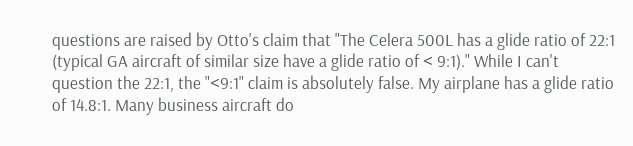questions are raised by Otto's claim that "The Celera 500L has a glide ratio of 22:1 (typical GA aircraft of similar size have a glide ratio of < 9:1)." While I can't question the 22:1, the "<9:1" claim is absolutely false. My airplane has a glide ratio of 14.8:1. Many business aircraft do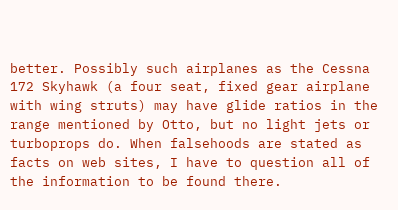better. Possibly such airplanes as the Cessna 172 Skyhawk (a four seat, fixed gear airplane with wing struts) may have glide ratios in the range mentioned by Otto, but no light jets or turboprops do. When falsehoods are stated as facts on web sites, I have to question all of the information to be found there.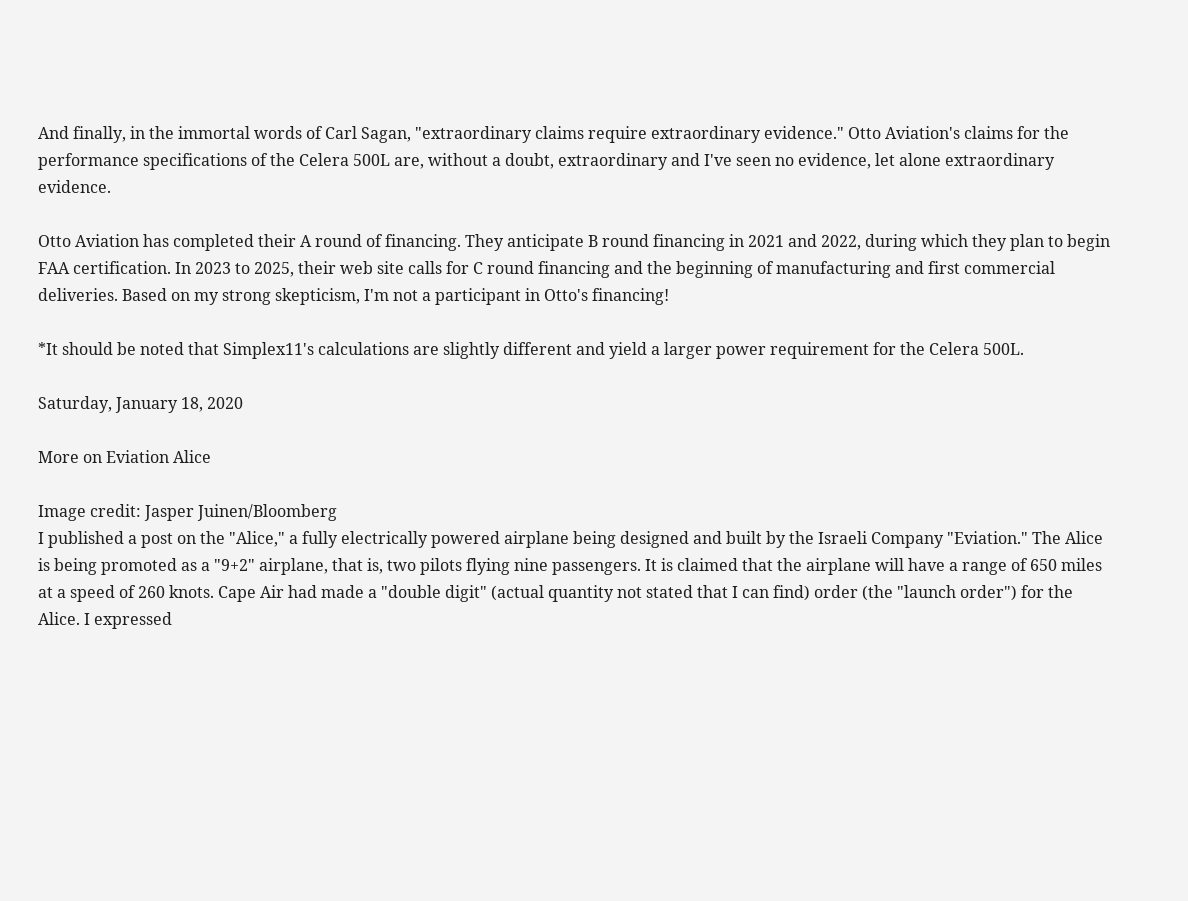And finally, in the immortal words of Carl Sagan, "extraordinary claims require extraordinary evidence." Otto Aviation's claims for the performance specifications of the Celera 500L are, without a doubt, extraordinary and I've seen no evidence, let alone extraordinary evidence.

Otto Aviation has completed their A round of financing. They anticipate B round financing in 2021 and 2022, during which they plan to begin FAA certification. In 2023 to 2025, their web site calls for C round financing and the beginning of manufacturing and first commercial deliveries. Based on my strong skepticism, I'm not a participant in Otto's financing!

*It should be noted that Simplex11's calculations are slightly different and yield a larger power requirement for the Celera 500L.

Saturday, January 18, 2020

More on Eviation Alice

Image credit: Jasper Juinen/Bloomberg
I published a post on the "Alice," a fully electrically powered airplane being designed and built by the Israeli Company "Eviation." The Alice is being promoted as a "9+2" airplane, that is, two pilots flying nine passengers. It is claimed that the airplane will have a range of 650 miles at a speed of 260 knots. Cape Air had made a "double digit" (actual quantity not stated that I can find) order (the "launch order") for the Alice. I expressed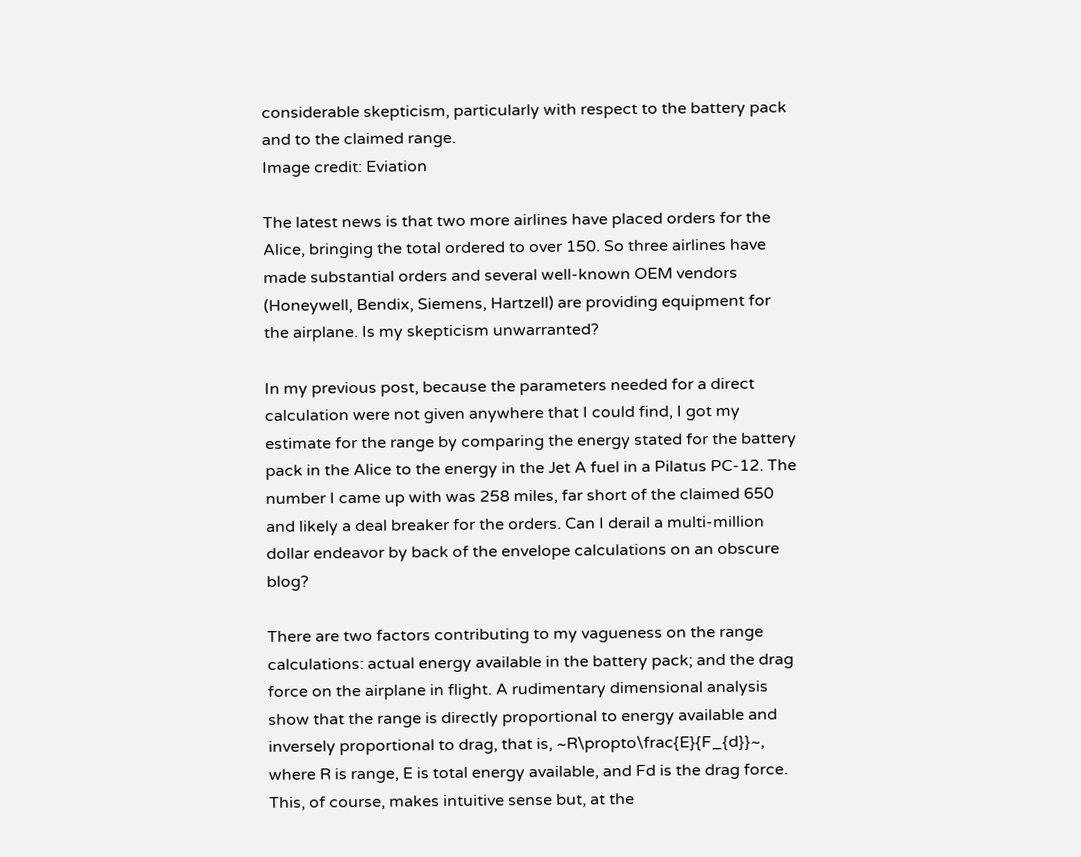considerable skepticism, particularly with respect to the battery pack and to the claimed range.
Image credit: Eviation

The latest news is that two more airlines have placed orders for the Alice, bringing the total ordered to over 150. So three airlines have made substantial orders and several well-known OEM vendors (Honeywell, Bendix, Siemens, Hartzell) are providing equipment for the airplane. Is my skepticism unwarranted?

In my previous post, because the parameters needed for a direct calculation were not given anywhere that I could find, I got my estimate for the range by comparing the energy stated for the battery pack in the Alice to the energy in the Jet A fuel in a Pilatus PC-12. The number I came up with was 258 miles, far short of the claimed 650 and likely a deal breaker for the orders. Can I derail a multi-million dollar endeavor by back of the envelope calculations on an obscure blog?

There are two factors contributing to my vagueness on the range calculations: actual energy available in the battery pack; and the drag force on the airplane in flight. A rudimentary dimensional analysis show that the range is directly proportional to energy available and inversely proportional to drag, that is, ~R\propto\frac{E}{F_{d}}~, where R is range, E is total energy available, and Fd is the drag force. This, of course, makes intuitive sense but, at the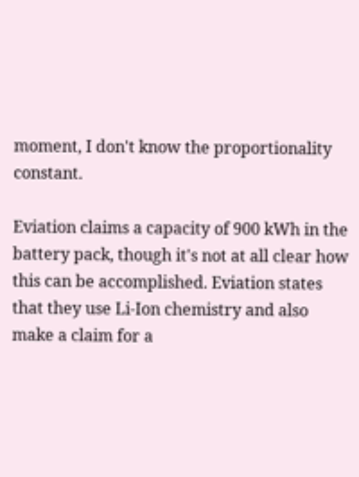moment, I don't know the proportionality constant.

Eviation claims a capacity of 900 kWh in the battery pack, though it's not at all clear how this can be accomplished. Eviation states that they use Li-Ion chemistry and also make a claim for a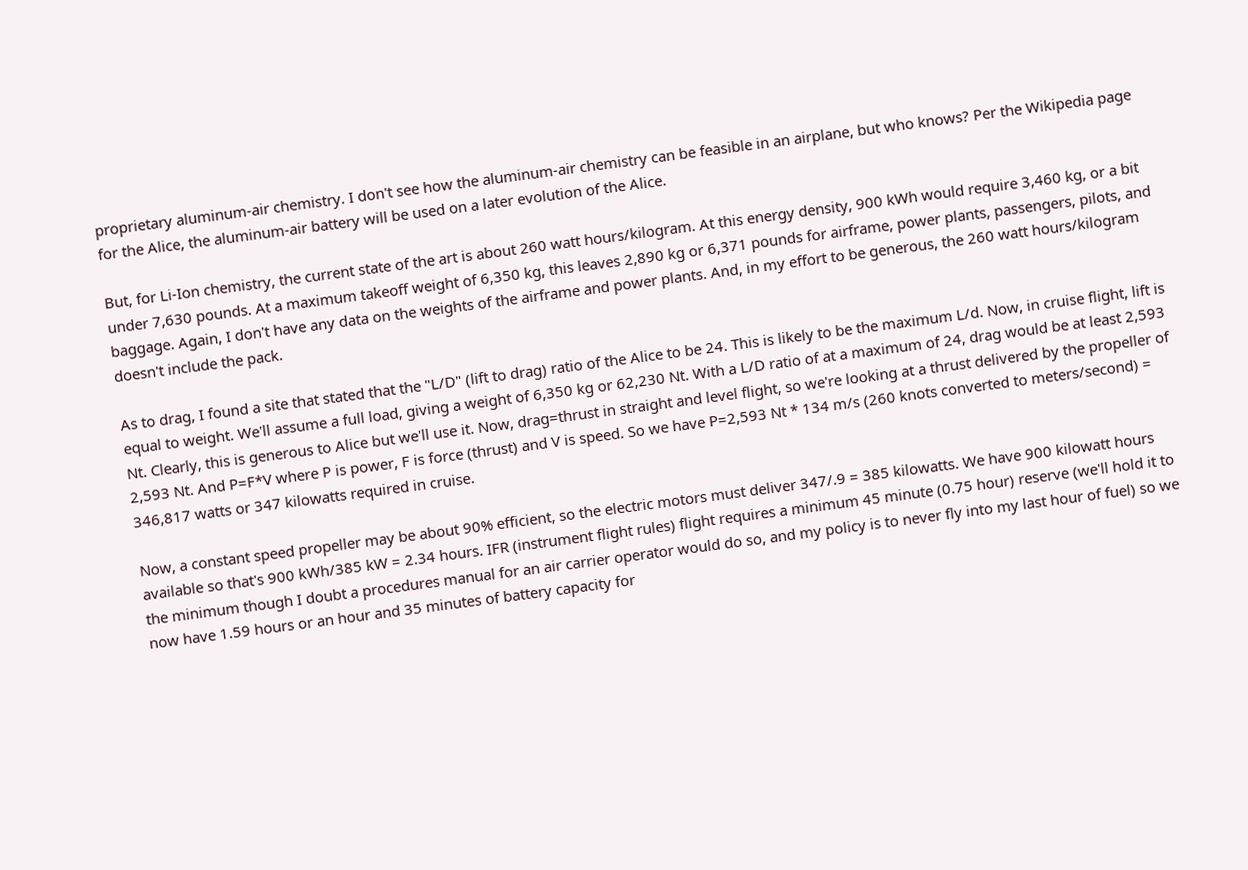proprietary aluminum-air chemistry. I don't see how the aluminum-air chemistry can be feasible in an airplane, but who knows? Per the Wikipedia page for the Alice, the aluminum-air battery will be used on a later evolution of the Alice.

But, for Li-Ion chemistry, the current state of the art is about 260 watt hours/kilogram. At this energy density, 900 kWh would require 3,460 kg, or a bit under 7,630 pounds. At a maximum takeoff weight of 6,350 kg, this leaves 2,890 kg or 6,371 pounds for airframe, power plants, passengers, pilots, and baggage. Again, I don't have any data on the weights of the airframe and power plants. And, in my effort to be generous, the 260 watt hours/kilogram doesn't include the pack.

As to drag, I found a site that stated that the "L/D" (lift to drag) ratio of the Alice to be 24. This is likely to be the maximum L/d. Now, in cruise flight, lift is equal to weight. We'll assume a full load, giving a weight of 6,350 kg or 62,230 Nt. With a L/D ratio of at a maximum of 24, drag would be at least 2,593 Nt. Clearly, this is generous to Alice but we'll use it. Now, drag=thrust in straight and level flight, so we're looking at a thrust delivered by the propeller of 2,593 Nt. And P=F*V where P is power, F is force (thrust) and V is speed. So we have P=2,593 Nt * 134 m/s (260 knots converted to meters/second) = 346,817 watts or 347 kilowatts required in cruise.

Now, a constant speed propeller may be about 90% efficient, so the electric motors must deliver 347/.9 = 385 kilowatts. We have 900 kilowatt hours available so that's 900 kWh/385 kW = 2.34 hours. IFR (instrument flight rules) flight requires a minimum 45 minute (0.75 hour) reserve (we'll hold it to the minimum though I doubt a procedures manual for an air carrier operator would do so, and my policy is to never fly into my last hour of fuel) so we now have 1.59 hours or an hour and 35 minutes of battery capacity for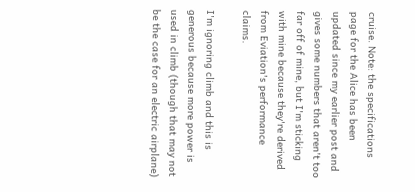cruise. Note: the specifications page for the Alice has been updated since my earlier post and gives some numbers that aren't too far off of mine, but I'm sticking with mine because they're derived from Eviation's performance claims.

I'm ignoring climb and this is generous because more power is used in climb (though that may not be the case for an electric airplane)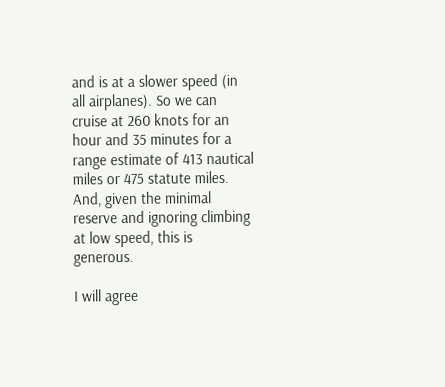and is at a slower speed (in all airplanes). So we can cruise at 260 knots for an hour and 35 minutes for a range estimate of 413 nautical miles or 475 statute miles. And, given the minimal reserve and ignoring climbing at low speed, this is generous.

I will agree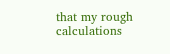that my rough calculations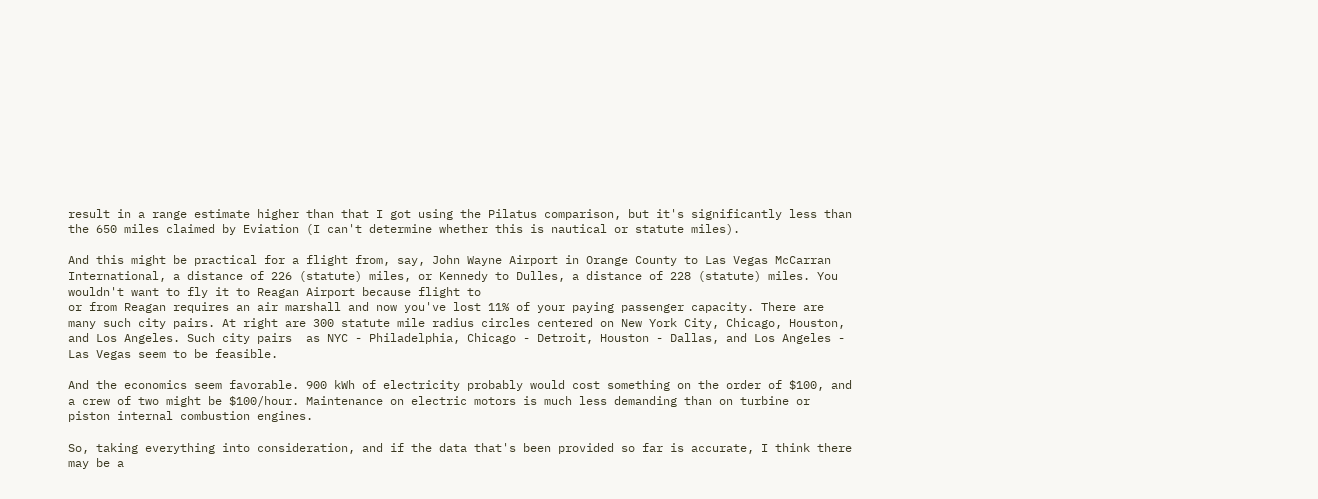result in a range estimate higher than that I got using the Pilatus comparison, but it's significantly less than the 650 miles claimed by Eviation (I can't determine whether this is nautical or statute miles).

And this might be practical for a flight from, say, John Wayne Airport in Orange County to Las Vegas McCarran International, a distance of 226 (statute) miles, or Kennedy to Dulles, a distance of 228 (statute) miles. You wouldn't want to fly it to Reagan Airport because flight to
or from Reagan requires an air marshall and now you've lost 11% of your paying passenger capacity. There are many such city pairs. At right are 300 statute mile radius circles centered on New York City, Chicago, Houston, and Los Angeles. Such city pairs  as NYC - Philadelphia, Chicago - Detroit, Houston - Dallas, and Los Angeles - Las Vegas seem to be feasible.

And the economics seem favorable. 900 kWh of electricity probably would cost something on the order of $100, and a crew of two might be $100/hour. Maintenance on electric motors is much less demanding than on turbine or piston internal combustion engines.

So, taking everything into consideration, and if the data that's been provided so far is accurate, I think there may be a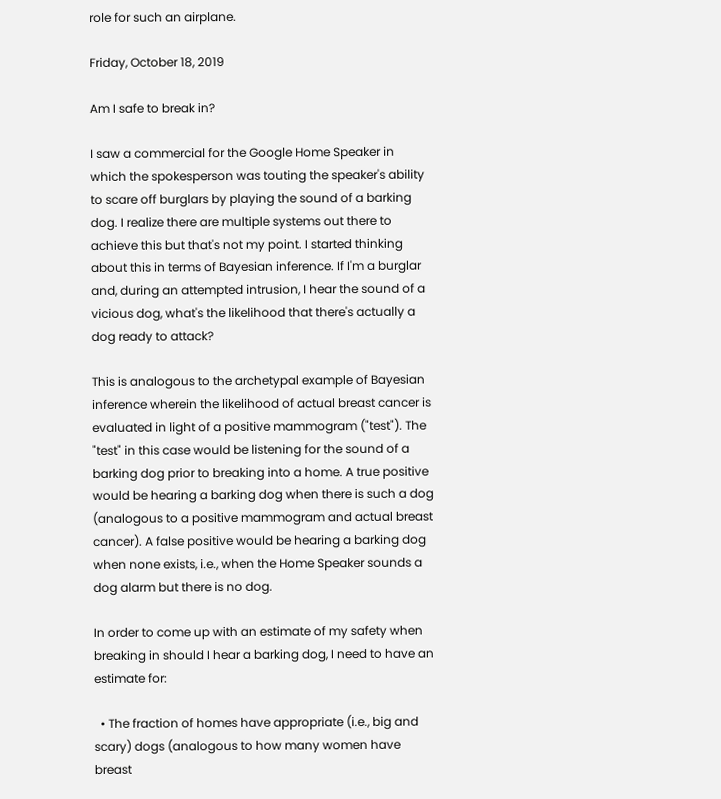role for such an airplane.

Friday, October 18, 2019

Am I safe to break in?

I saw a commercial for the Google Home Speaker in which the spokesperson was touting the speaker's ability to scare off burglars by playing the sound of a barking dog. I realize there are multiple systems out there to achieve this but that's not my point. I started thinking about this in terms of Bayesian inference. If I'm a burglar and, during an attempted intrusion, I hear the sound of a vicious dog, what's the likelihood that there's actually a dog ready to attack?

This is analogous to the archetypal example of Bayesian inference wherein the likelihood of actual breast cancer is evaluated in light of a positive mammogram ("test"). The "test" in this case would be listening for the sound of a barking dog prior to breaking into a home. A true positive would be hearing a barking dog when there is such a dog (analogous to a positive mammogram and actual breast cancer). A false positive would be hearing a barking dog when none exists, i.e., when the Home Speaker sounds a dog alarm but there is no dog.

In order to come up with an estimate of my safety when breaking in should I hear a barking dog, I need to have an estimate for:

  • The fraction of homes have appropriate (i.e., big and scary) dogs (analogous to how many women have breast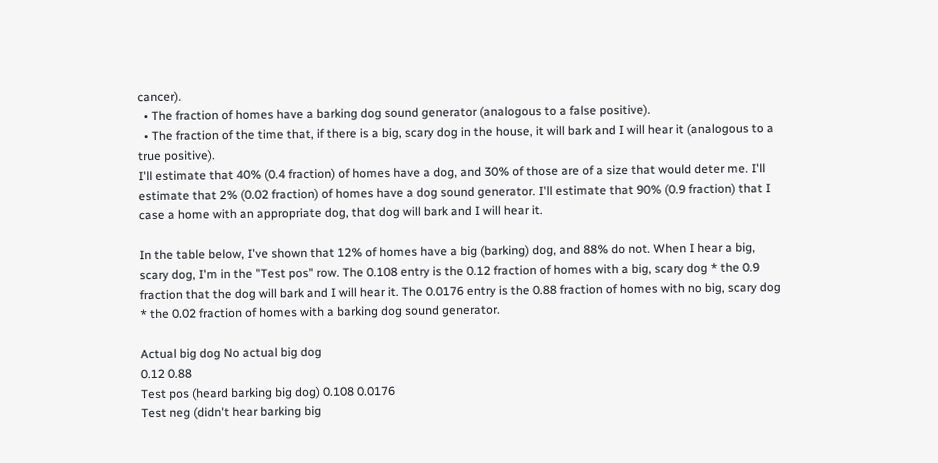cancer).
  • The fraction of homes have a barking dog sound generator (analogous to a false positive).
  • The fraction of the time that, if there is a big, scary dog in the house, it will bark and I will hear it (analogous to a true positive).
I'll estimate that 40% (0.4 fraction) of homes have a dog, and 30% of those are of a size that would deter me. I'll estimate that 2% (0.02 fraction) of homes have a dog sound generator. I'll estimate that 90% (0.9 fraction) that I case a home with an appropriate dog, that dog will bark and I will hear it.

In the table below, I've shown that 12% of homes have a big (barking) dog, and 88% do not. When I hear a big, scary dog, I'm in the "Test pos" row. The 0.108 entry is the 0.12 fraction of homes with a big, scary dog * the 0.9 fraction that the dog will bark and I will hear it. The 0.0176 entry is the 0.88 fraction of homes with no big, scary dog * the 0.02 fraction of homes with a barking dog sound generator.

Actual big dog No actual big dog
0.12 0.88
Test pos (heard barking big dog) 0.108 0.0176
Test neg (didn't hear barking big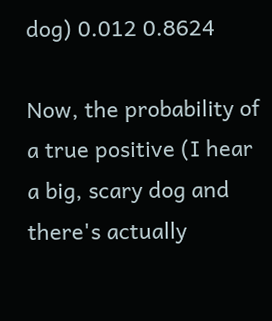dog) 0.012 0.8624

Now, the probability of a true positive (I hear a big, scary dog and there's actually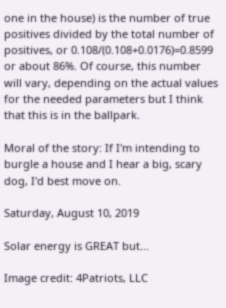one in the house) is the number of true positives divided by the total number of positives, or 0.108/(0.108+0.0176)=0.8599 or about 86%. Of course, this number will vary, depending on the actual values for the needed parameters but I think that this is in the ballpark.

Moral of the story: If I'm intending to burgle a house and I hear a big, scary dog, I'd best move on.

Saturday, August 10, 2019

Solar energy is GREAT but...

Image credit: 4Patriots, LLC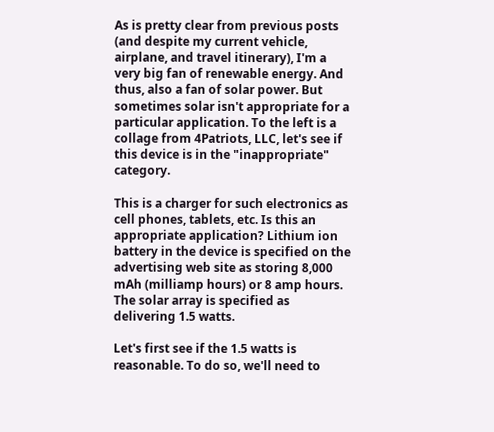As is pretty clear from previous posts (and despite my current vehicle, airplane, and travel itinerary), I'm a very big fan of renewable energy. And thus, also a fan of solar power. But sometimes solar isn't appropriate for a particular application. To the left is a collage from 4Patriots, LLC, let's see if this device is in the "inappropriate" category.

This is a charger for such electronics as cell phones, tablets, etc. Is this an appropriate application? Lithium ion battery in the device is specified on the advertising web site as storing 8,000 mAh (milliamp hours) or 8 amp hours. The solar array is specified as delivering 1.5 watts.

Let's first see if the 1.5 watts is reasonable. To do so, we'll need to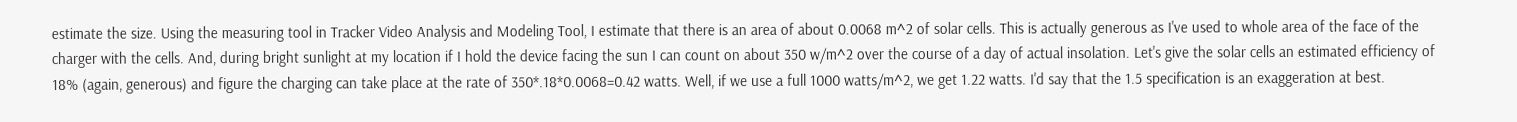estimate the size. Using the measuring tool in Tracker Video Analysis and Modeling Tool, I estimate that there is an area of about 0.0068 m^2 of solar cells. This is actually generous as I've used to whole area of the face of the charger with the cells. And, during bright sunlight at my location if I hold the device facing the sun I can count on about 350 w/m^2 over the course of a day of actual insolation. Let's give the solar cells an estimated efficiency of 18% (again, generous) and figure the charging can take place at the rate of 350*.18*0.0068=0.42 watts. Well, if we use a full 1000 watts/m^2, we get 1.22 watts. I'd say that the 1.5 specification is an exaggeration at best.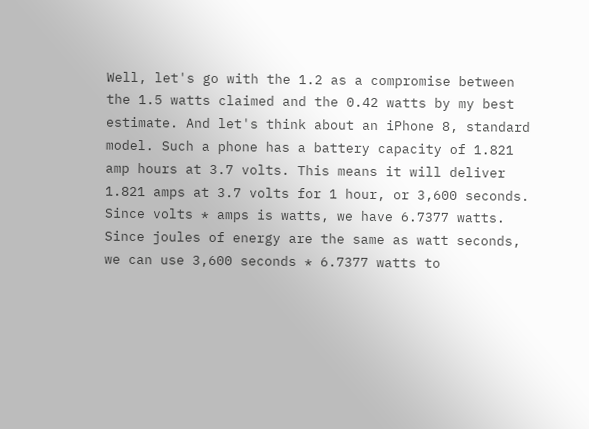Well, let's go with the 1.2 as a compromise between the 1.5 watts claimed and the 0.42 watts by my best estimate. And let's think about an iPhone 8, standard model. Such a phone has a battery capacity of 1.821 amp hours at 3.7 volts. This means it will deliver 1.821 amps at 3.7 volts for 1 hour, or 3,600 seconds. Since volts * amps is watts, we have 6.7377 watts. Since joules of energy are the same as watt seconds, we can use 3,600 seconds * 6.7377 watts to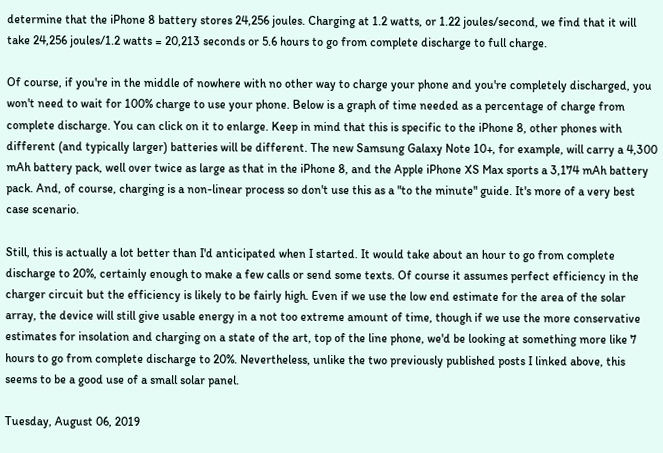determine that the iPhone 8 battery stores 24,256 joules. Charging at 1.2 watts, or 1.22 joules/second, we find that it will take 24,256 joules/1.2 watts = 20,213 seconds or 5.6 hours to go from complete discharge to full charge.

Of course, if you're in the middle of nowhere with no other way to charge your phone and you're completely discharged, you won't need to wait for 100% charge to use your phone. Below is a graph of time needed as a percentage of charge from complete discharge. You can click on it to enlarge. Keep in mind that this is specific to the iPhone 8, other phones with different (and typically larger) batteries will be different. The new Samsung Galaxy Note 10+, for example, will carry a 4,300 mAh battery pack, well over twice as large as that in the iPhone 8, and the Apple iPhone XS Max sports a 3,174 mAh battery pack. And, of course, charging is a non-linear process so don't use this as a "to the minute" guide. It's more of a very best case scenario.

Still, this is actually a lot better than I'd anticipated when I started. It would take about an hour to go from complete discharge to 20%, certainly enough to make a few calls or send some texts. Of course it assumes perfect efficiency in the charger circuit but the efficiency is likely to be fairly high. Even if we use the low end estimate for the area of the solar array, the device will still give usable energy in a not too extreme amount of time, though if we use the more conservative estimates for insolation and charging on a state of the art, top of the line phone, we'd be looking at something more like 7 hours to go from complete discharge to 20%. Nevertheless, unlike the two previously published posts I linked above, this seems to be a good use of a small solar panel.

Tuesday, August 06, 2019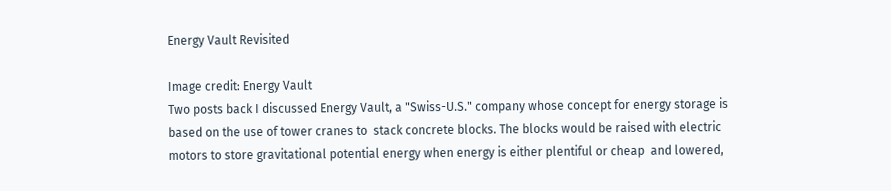Energy Vault Revisited

Image credit: Energy Vault
Two posts back I discussed Energy Vault, a "Swiss-U.S." company whose concept for energy storage is based on the use of tower cranes to  stack concrete blocks. The blocks would be raised with electric motors to store gravitational potential energy when energy is either plentiful or cheap  and lowered,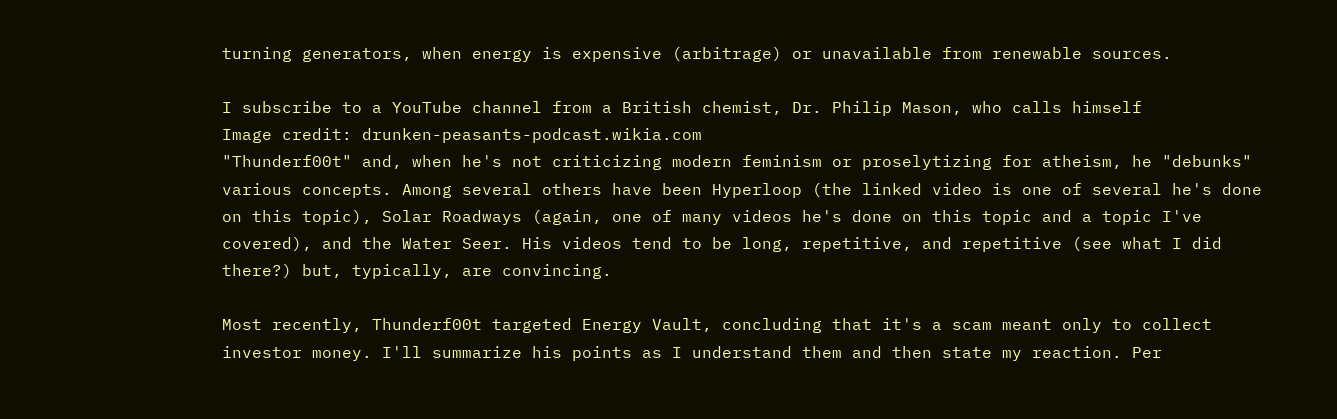turning generators, when energy is expensive (arbitrage) or unavailable from renewable sources.

I subscribe to a YouTube channel from a British chemist, Dr. Philip Mason, who calls himself
Image credit: drunken-peasants-podcast.wikia.com
"Thunderf00t" and, when he's not criticizing modern feminism or proselytizing for atheism, he "debunks" various concepts. Among several others have been Hyperloop (the linked video is one of several he's done on this topic), Solar Roadways (again, one of many videos he's done on this topic and a topic I've covered), and the Water Seer. His videos tend to be long, repetitive, and repetitive (see what I did there?) but, typically, are convincing.

Most recently, Thunderf00t targeted Energy Vault, concluding that it's a scam meant only to collect investor money. I'll summarize his points as I understand them and then state my reaction. Per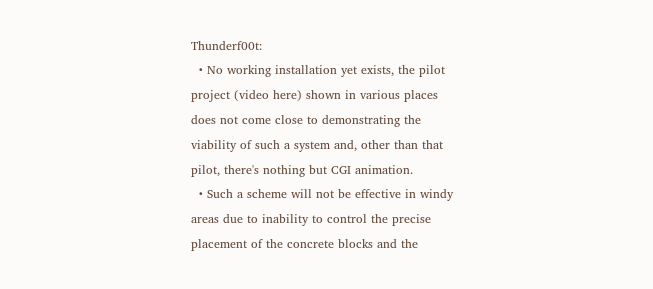Thunderf00t:
  • No working installation yet exists, the pilot project (video here) shown in various places does not come close to demonstrating the viability of such a system and, other than that pilot, there's nothing but CGI animation.
  • Such a scheme will not be effective in windy areas due to inability to control the precise placement of the concrete blocks and the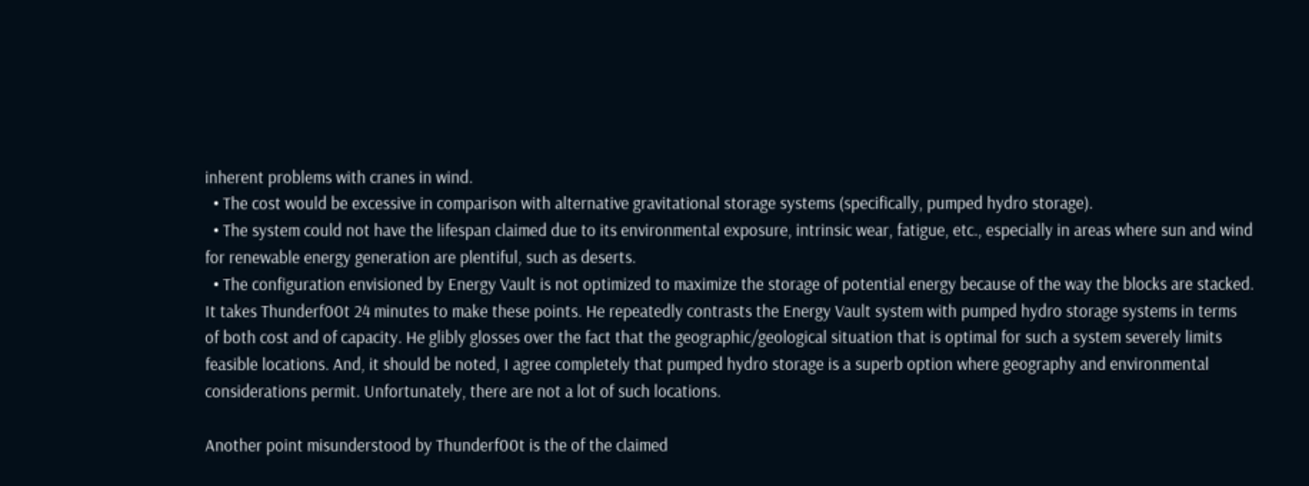inherent problems with cranes in wind.
  • The cost would be excessive in comparison with alternative gravitational storage systems (specifically, pumped hydro storage).
  • The system could not have the lifespan claimed due to its environmental exposure, intrinsic wear, fatigue, etc., especially in areas where sun and wind for renewable energy generation are plentiful, such as deserts.
  • The configuration envisioned by Energy Vault is not optimized to maximize the storage of potential energy because of the way the blocks are stacked.
It takes Thunderf00t 24 minutes to make these points. He repeatedly contrasts the Energy Vault system with pumped hydro storage systems in terms of both cost and of capacity. He glibly glosses over the fact that the geographic/geological situation that is optimal for such a system severely limits feasible locations. And, it should be noted, I agree completely that pumped hydro storage is a superb option where geography and environmental considerations permit. Unfortunately, there are not a lot of such locations.

Another point misunderstood by Thunderf00t is the of the claimed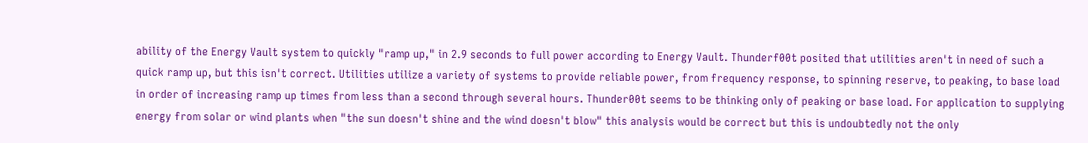ability of the Energy Vault system to quickly "ramp up," in 2.9 seconds to full power according to Energy Vault. Thunderf00t posited that utilities aren't in need of such a quick ramp up, but this isn't correct. Utilities utilize a variety of systems to provide reliable power, from frequency response, to spinning reserve, to peaking, to base load in order of increasing ramp up times from less than a second through several hours. Thunder00t seems to be thinking only of peaking or base load. For application to supplying energy from solar or wind plants when "the sun doesn't shine and the wind doesn't blow" this analysis would be correct but this is undoubtedly not the only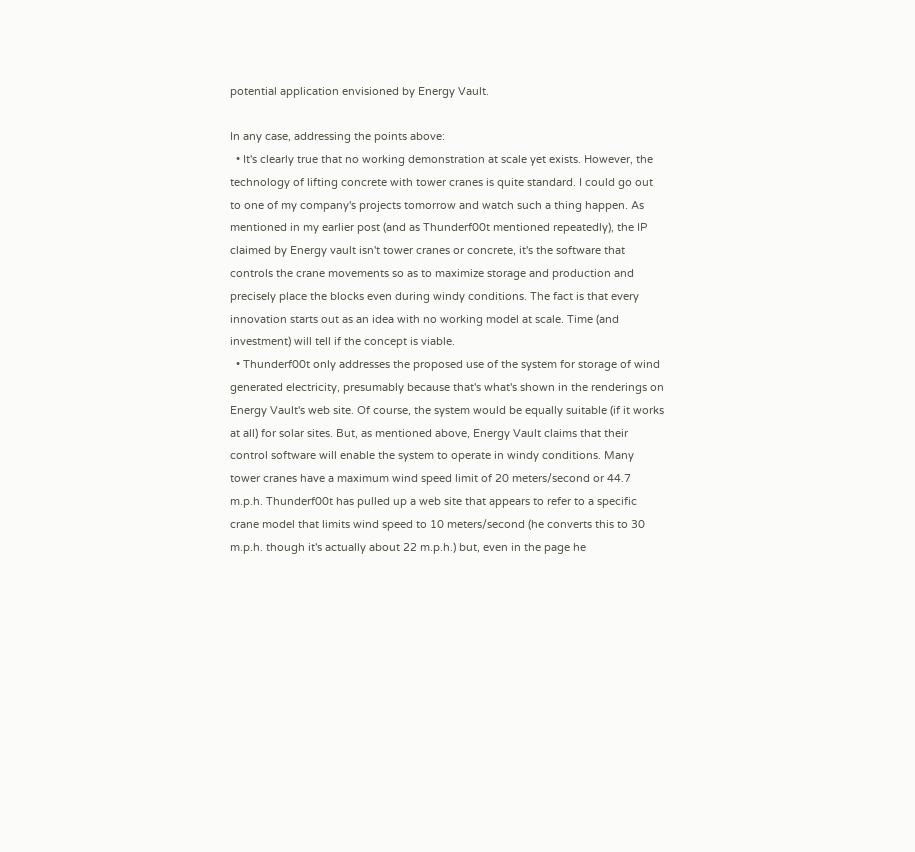potential application envisioned by Energy Vault.

In any case, addressing the points above:
  • It's clearly true that no working demonstration at scale yet exists. However, the technology of lifting concrete with tower cranes is quite standard. I could go out to one of my company's projects tomorrow and watch such a thing happen. As mentioned in my earlier post (and as Thunderf00t mentioned repeatedly), the IP claimed by Energy vault isn't tower cranes or concrete, it's the software that controls the crane movements so as to maximize storage and production and precisely place the blocks even during windy conditions. The fact is that every innovation starts out as an idea with no working model at scale. Time (and investment) will tell if the concept is viable.
  • Thunderf00t only addresses the proposed use of the system for storage of wind generated electricity, presumably because that's what's shown in the renderings on Energy Vault's web site. Of course, the system would be equally suitable (if it works at all) for solar sites. But, as mentioned above, Energy Vault claims that their control software will enable the system to operate in windy conditions. Many tower cranes have a maximum wind speed limit of 20 meters/second or 44.7 m.p.h. Thunderf00t has pulled up a web site that appears to refer to a specific crane model that limits wind speed to 10 meters/second (he converts this to 30 m.p.h. though it's actually about 22 m.p.h.) but, even in the page he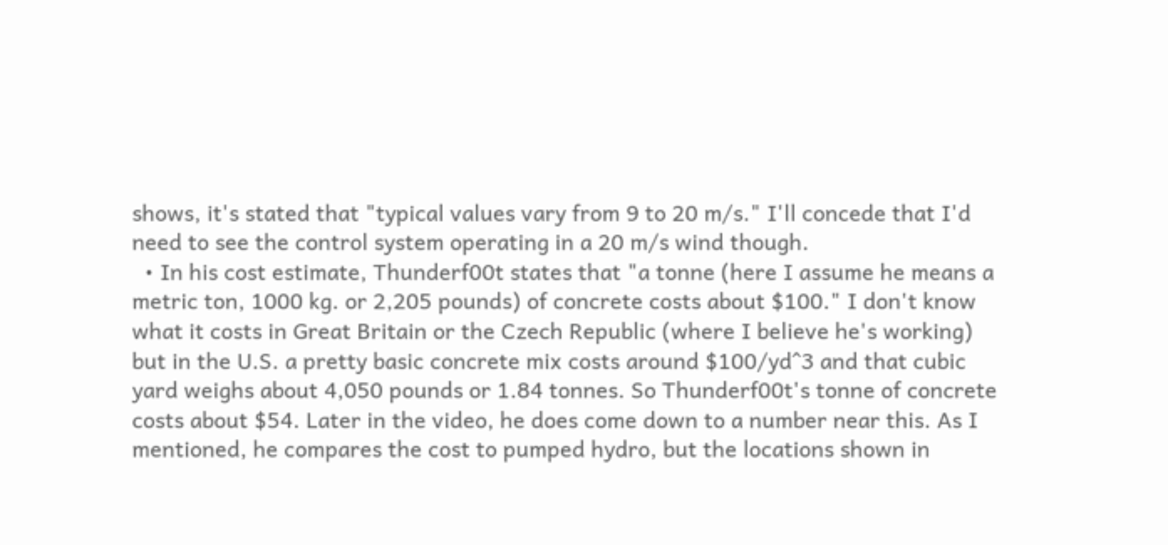shows, it's stated that "typical values vary from 9 to 20 m/s." I'll concede that I'd need to see the control system operating in a 20 m/s wind though.
  • In his cost estimate, Thunderf00t states that "a tonne (here I assume he means a metric ton, 1000 kg. or 2,205 pounds) of concrete costs about $100." I don't know what it costs in Great Britain or the Czech Republic (where I believe he's working) but in the U.S. a pretty basic concrete mix costs around $100/yd^3 and that cubic yard weighs about 4,050 pounds or 1.84 tonnes. So Thunderf00t's tonne of concrete costs about $54. Later in the video, he does come down to a number near this. As I mentioned, he compares the cost to pumped hydro, but the locations shown in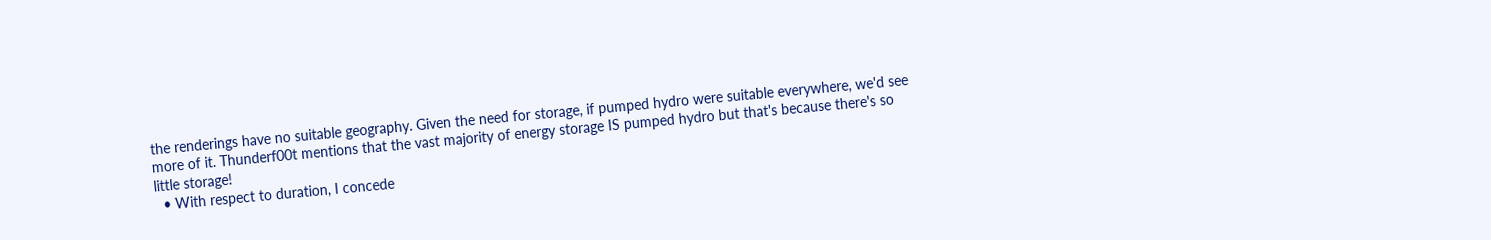the renderings have no suitable geography. Given the need for storage, if pumped hydro were suitable everywhere, we'd see more of it. Thunderf00t mentions that the vast majority of energy storage IS pumped hydro but that's because there's so little storage!
  • With respect to duration, I concede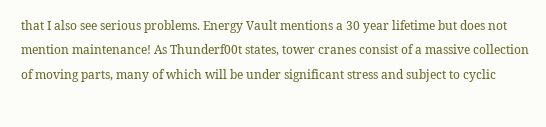that I also see serious problems. Energy Vault mentions a 30 year lifetime but does not mention maintenance! As Thunderf00t states, tower cranes consist of a massive collection of moving parts, many of which will be under significant stress and subject to cyclic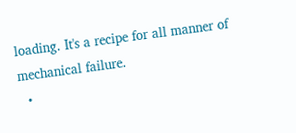loading. It's a recipe for all manner of mechanical failure.
  •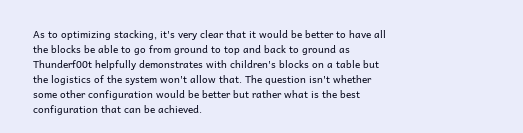As to optimizing stacking, it's very clear that it would be better to have all the blocks be able to go from ground to top and back to ground as Thunderf00t helpfully demonstrates with children's blocks on a table but the logistics of the system won't allow that. The question isn't whether some other configuration would be better but rather what is the best configuration that can be achieved.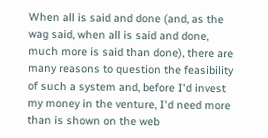When all is said and done (and, as the wag said, when all is said and done, much more is said than done), there are many reasons to question the feasibility of such a system and, before I'd invest my money in the venture, I'd need more than is shown on the web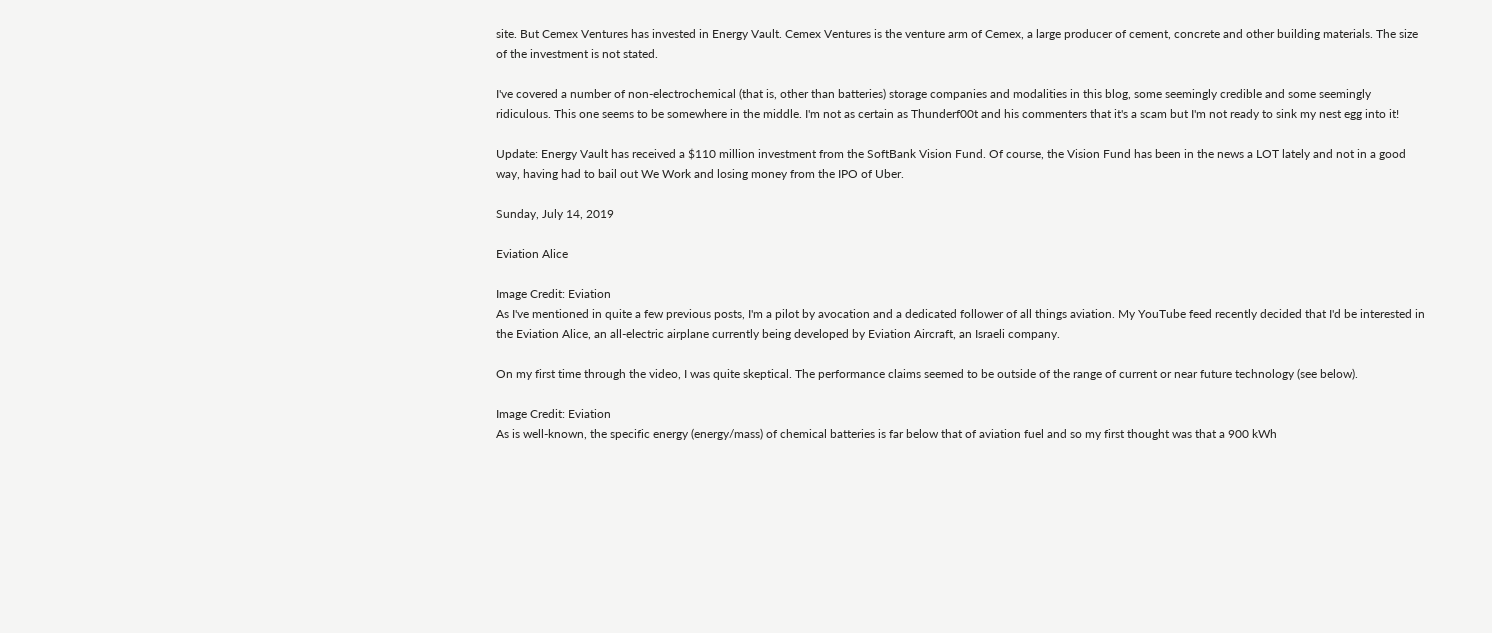site. But Cemex Ventures has invested in Energy Vault. Cemex Ventures is the venture arm of Cemex, a large producer of cement, concrete and other building materials. The size of the investment is not stated.

I've covered a number of non-electrochemical (that is, other than batteries) storage companies and modalities in this blog, some seemingly credible and some seemingly ridiculous. This one seems to be somewhere in the middle. I'm not as certain as Thunderf00t and his commenters that it's a scam but I'm not ready to sink my nest egg into it!

Update: Energy Vault has received a $110 million investment from the SoftBank Vision Fund. Of course, the Vision Fund has been in the news a LOT lately and not in a good way, having had to bail out We Work and losing money from the IPO of Uber.

Sunday, July 14, 2019

Eviation Alice

Image Credit: Eviation
As I've mentioned in quite a few previous posts, I'm a pilot by avocation and a dedicated follower of all things aviation. My YouTube feed recently decided that I'd be interested in the Eviation Alice, an all-electric airplane currently being developed by Eviation Aircraft, an Israeli company.

On my first time through the video, I was quite skeptical. The performance claims seemed to be outside of the range of current or near future technology (see below).

Image Credit: Eviation
As is well-known, the specific energy (energy/mass) of chemical batteries is far below that of aviation fuel and so my first thought was that a 900 kWh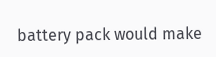battery pack would make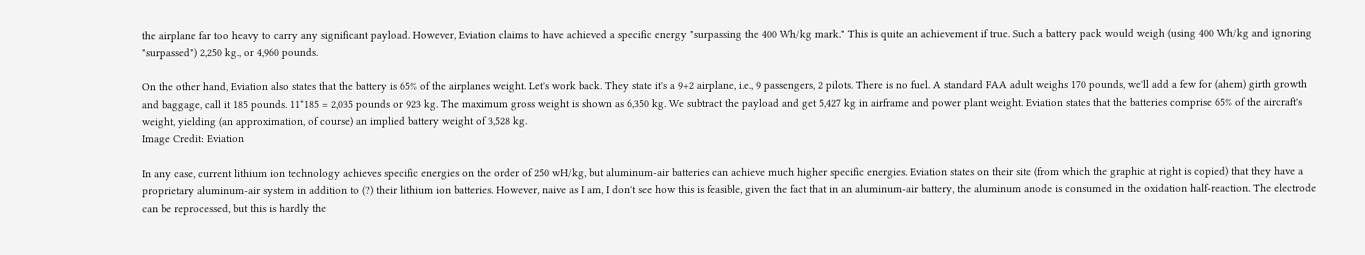the airplane far too heavy to carry any significant payload. However, Eviation claims to have achieved a specific energy "surpassing the 400 Wh/kg mark." This is quite an achievement if true. Such a battery pack would weigh (using 400 Wh/kg and ignoring "surpassed") 2,250 kg., or 4,960 pounds.

On the other hand, Eviation also states that the battery is 65% of the airplanes weight. Let's work back. They state it's a 9+2 airplane, i.e., 9 passengers, 2 pilots. There is no fuel. A standard FAA adult weighs 170 pounds, we'll add a few for (ahem) girth growth and baggage, call it 185 pounds. 11*185 = 2,035 pounds or 923 kg. The maximum gross weight is shown as 6,350 kg. We subtract the payload and get 5,427 kg in airframe and power plant weight. Eviation states that the batteries comprise 65% of the aircraft's weight, yielding (an approximation, of course) an implied battery weight of 3,528 kg.
Image Credit: Eviation

In any case, current lithium ion technology achieves specific energies on the order of 250 wH/kg, but aluminum-air batteries can achieve much higher specific energies. Eviation states on their site (from which the graphic at right is copied) that they have a proprietary aluminum-air system in addition to (?) their lithium ion batteries. However, naive as I am, I don't see how this is feasible, given the fact that in an aluminum-air battery, the aluminum anode is consumed in the oxidation half-reaction. The electrode can be reprocessed, but this is hardly the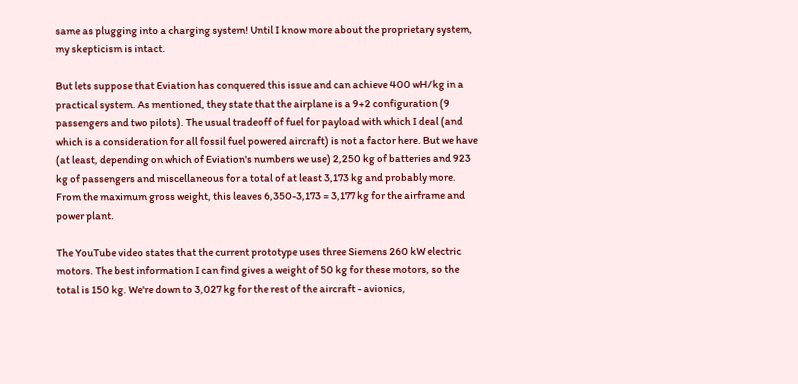same as plugging into a charging system! Until I know more about the proprietary system, my skepticism is intact.

But lets suppose that Eviation has conquered this issue and can achieve 400 wH/kg in a practical system. As mentioned, they state that the airplane is a 9+2 configuration (9 passengers and two pilots). The usual tradeoff of fuel for payload with which I deal (and which is a consideration for all fossil fuel powered aircraft) is not a factor here. But we have (at least, depending on which of Eviation's numbers we use) 2,250 kg of batteries and 923 kg of passengers and miscellaneous for a total of at least 3,173 kg and probably more. From the maximum gross weight, this leaves 6,350-3,173 = 3,177 kg for the airframe and power plant.

The YouTube video states that the current prototype uses three Siemens 260 kW electric motors. The best information I can find gives a weight of 50 kg for these motors, so the total is 150 kg. We're down to 3,027 kg for the rest of the aircraft - avionics,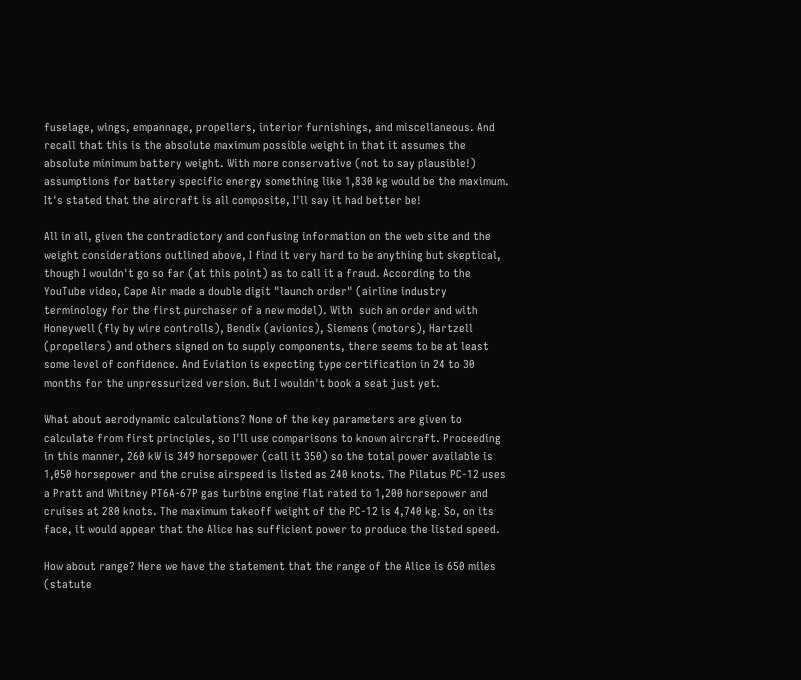fuselage, wings, empannage, propellers, interior furnishings, and miscellaneous. And recall that this is the absolute maximum possible weight in that it assumes the absolute minimum battery weight. With more conservative (not to say plausible!) assumptions for battery specific energy something like 1,830 kg would be the maximum. It's stated that the aircraft is all composite, I'll say it had better be!

All in all, given the contradictory and confusing information on the web site and the weight considerations outlined above, I find it very hard to be anything but skeptical, though I wouldn't go so far (at this point) as to call it a fraud. According to the YouTube video, Cape Air made a double digit "launch order" (airline industry terminology for the first purchaser of a new model). With  such an order and with Honeywell (fly by wire controlls), Bendix (avionics), Siemens (motors), Hartzell (propellers) and others signed on to supply components, there seems to be at least some level of confidence. And Eviation is expecting type certification in 24 to 30 months for the unpressurized version. But I wouldn't book a seat just yet.

What about aerodynamic calculations? None of the key parameters are given to calculate from first principles, so I'll use comparisons to known aircraft. Proceeding in this manner, 260 kW is 349 horsepower (call it 350) so the total power available is 1,050 horsepower and the cruise airspeed is listed as 240 knots. The Pilatus PC-12 uses a Pratt and Whitney PT6A-67P gas turbine engine flat rated to 1,200 horsepower and cruises at 280 knots. The maximum takeoff weight of the PC-12 is 4,740 kg. So, on its face, it would appear that the Alice has sufficient power to produce the listed speed.

How about range? Here we have the statement that the range of the Alice is 650 miles (statute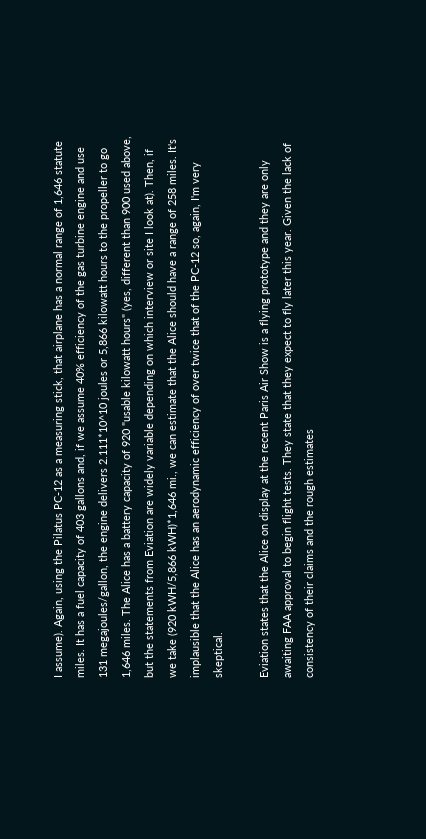I assume). Again, using the Pilatus PC-12 as a measuring stick, that airplane has a normal range of 1,646 statute miles. It has a fuel capacity of 403 gallons and, if we assume 40% efficiency of the gas turbine engine and use 131 megajoules/gallon, the engine delivers 2.111*10^10 joules or 5,866 kilowatt hours to the propeller to go 1,646 miles. The Alice has a battery capacity of 920 "usable kilowatt hours" (yes, different than 900 used above, but the statements from Eviation are widely variable depending on which interview or site I look at). Then, if we take (920 kWH/5,866 kWH)*1,646 mi., we can estimate that the Alice should have a range of 258 miles. It's implausible that the Alice has an aerodynamic efficiency of over twice that of the PC-12 so, again, I'm very skeptical.

Eviation states that the Alice on display at the recent Paris Air Show is a flying prototype and they are only awaiting FAA approval to begin flight tests. They state that they expect to fly later this year. Given the lack of consistency of their claims and the rough estimates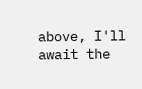above, I'll await the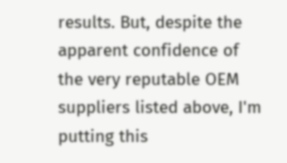results. But, despite the apparent confidence of the very reputable OEM suppliers listed above, I'm putting this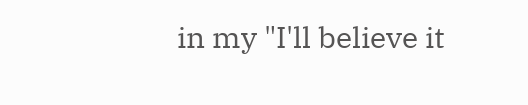in my "I'll believe it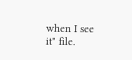when I see it" file.